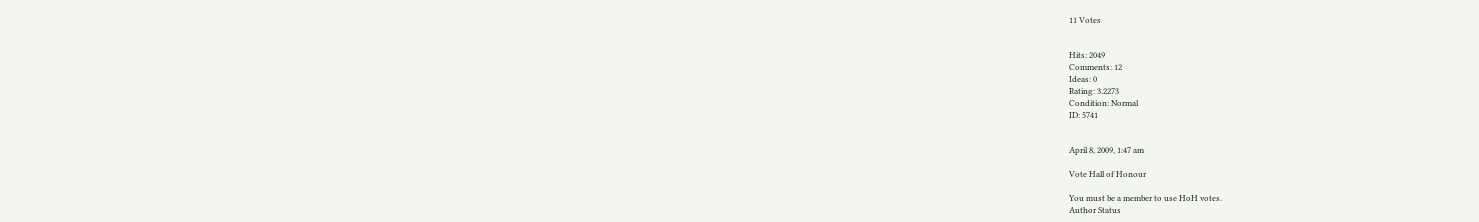11 Votes


Hits: 2049
Comments: 12
Ideas: 0
Rating: 3.2273
Condition: Normal
ID: 5741


April 8, 2009, 1:47 am

Vote Hall of Honour

You must be a member to use HoH votes.
Author Status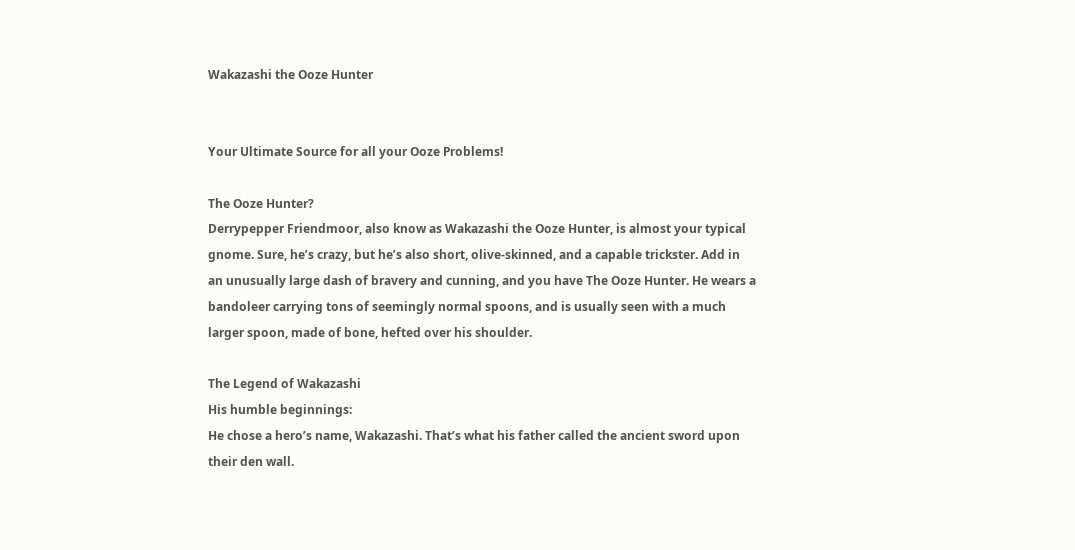Wakazashi the Ooze Hunter


Your Ultimate Source for all your Ooze Problems!

The Ooze Hunter?
Derrypepper Friendmoor, also know as Wakazashi the Ooze Hunter, is almost your typical gnome. Sure, he’s crazy, but he’s also short, olive-skinned, and a capable trickster. Add in an unusually large dash of bravery and cunning, and you have The Ooze Hunter. He wears a bandoleer carrying tons of seemingly normal spoons, and is usually seen with a much larger spoon, made of bone, hefted over his shoulder.

The Legend of Wakazashi
His humble beginnings:
He chose a hero’s name, Wakazashi. That’s what his father called the ancient sword upon their den wall.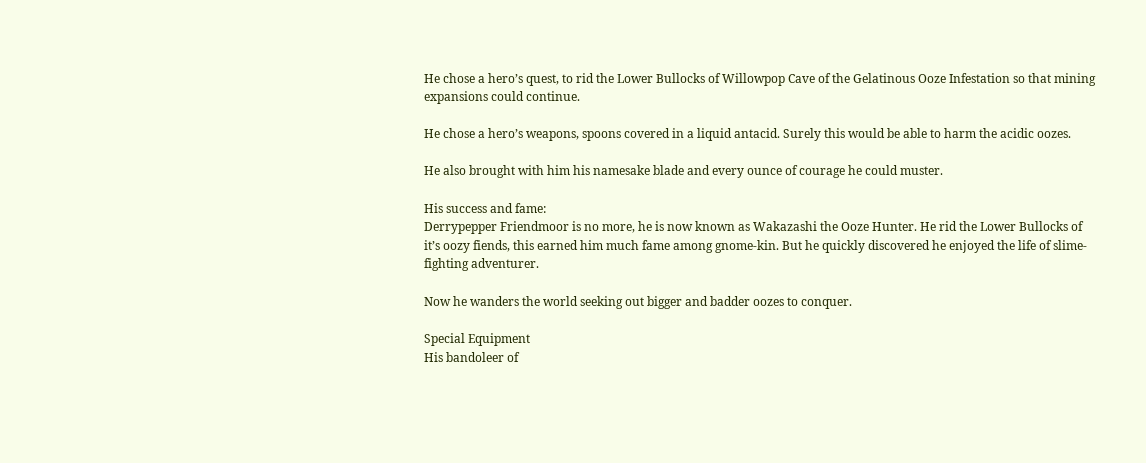He chose a hero’s quest, to rid the Lower Bullocks of Willowpop Cave of the Gelatinous Ooze Infestation so that mining expansions could continue.

He chose a hero’s weapons, spoons covered in a liquid antacid. Surely this would be able to harm the acidic oozes.

He also brought with him his namesake blade and every ounce of courage he could muster.

His success and fame:
Derrypepper Friendmoor is no more, he is now known as Wakazashi the Ooze Hunter. He rid the Lower Bullocks of it’s oozy fiends, this earned him much fame among gnome-kin. But he quickly discovered he enjoyed the life of slime-fighting adventurer.

Now he wanders the world seeking out bigger and badder oozes to conquer.

Special Equipment
His bandoleer of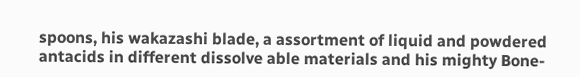spoons, his wakazashi blade, a assortment of liquid and powdered antacids in different dissolve able materials and his mighty Bone-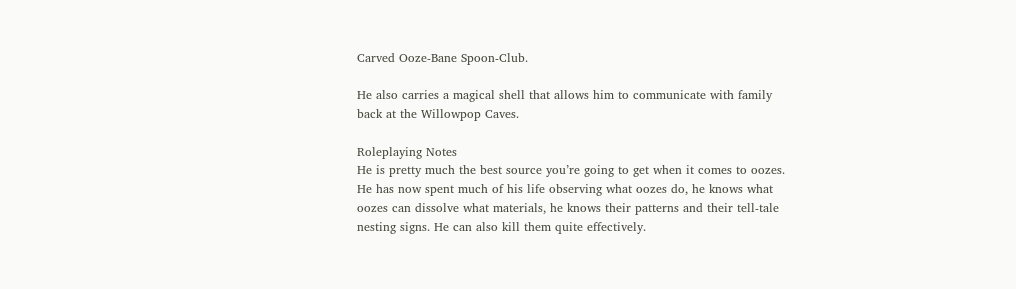Carved Ooze-Bane Spoon-Club.

He also carries a magical shell that allows him to communicate with family back at the Willowpop Caves.

Roleplaying Notes
He is pretty much the best source you’re going to get when it comes to oozes. He has now spent much of his life observing what oozes do, he knows what oozes can dissolve what materials, he knows their patterns and their tell-tale nesting signs. He can also kill them quite effectively.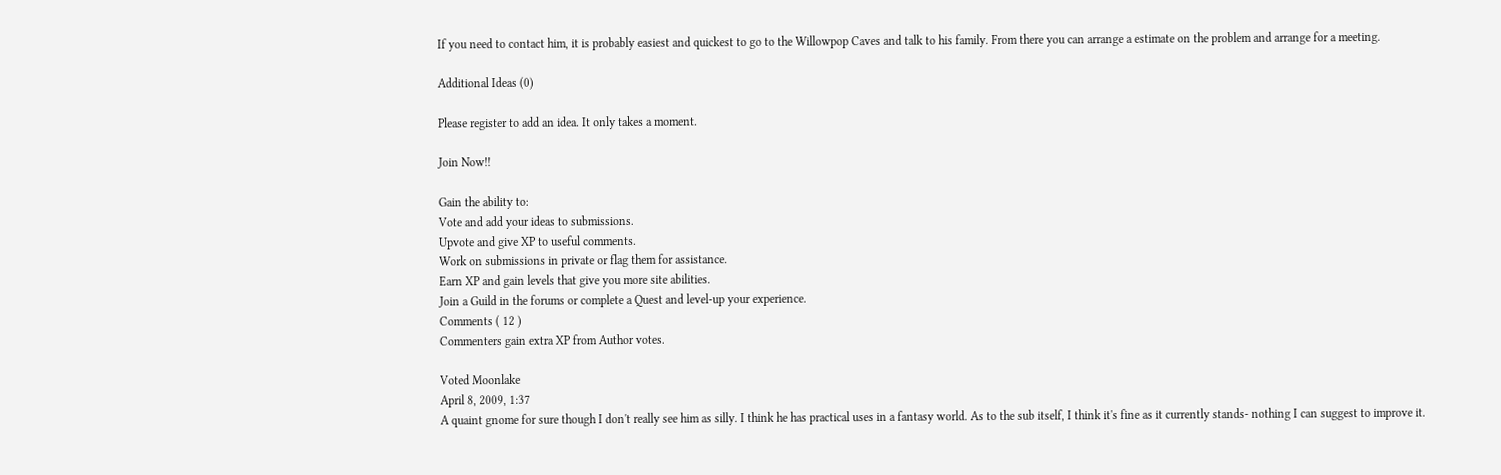If you need to contact him, it is probably easiest and quickest to go to the Willowpop Caves and talk to his family. From there you can arrange a estimate on the problem and arrange for a meeting.

Additional Ideas (0)

Please register to add an idea. It only takes a moment.

Join Now!!

Gain the ability to:
Vote and add your ideas to submissions.
Upvote and give XP to useful comments.
Work on submissions in private or flag them for assistance.
Earn XP and gain levels that give you more site abilities.
Join a Guild in the forums or complete a Quest and level-up your experience.
Comments ( 12 )
Commenters gain extra XP from Author votes.

Voted Moonlake
April 8, 2009, 1:37
A quaint gnome for sure though I don't really see him as silly. I think he has practical uses in a fantasy world. As to the sub itself, I think it's fine as it currently stands- nothing I can suggest to improve it.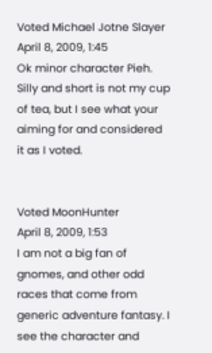Voted Michael Jotne Slayer
April 8, 2009, 1:45
Ok minor character Pieh. Silly and short is not my cup of tea, but I see what your aiming for and considered it as I voted.


Voted MoonHunter
April 8, 2009, 1:53
I am not a big fan of gnomes, and other odd races that come from generic adventure fantasy. I see the character and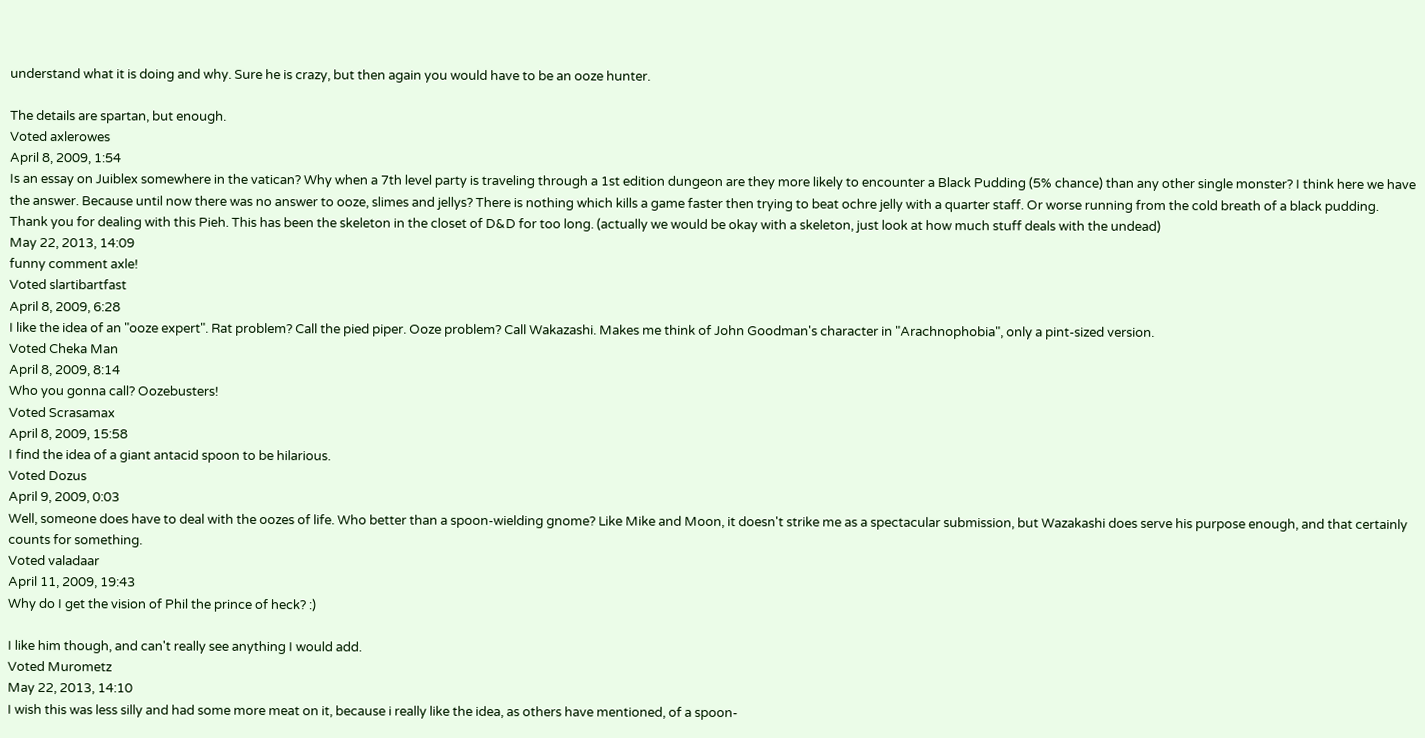understand what it is doing and why. Sure he is crazy, but then again you would have to be an ooze hunter.

The details are spartan, but enough.
Voted axlerowes
April 8, 2009, 1:54
Is an essay on Juiblex somewhere in the vatican? Why when a 7th level party is traveling through a 1st edition dungeon are they more likely to encounter a Black Pudding (5% chance) than any other single monster? I think here we have the answer. Because until now there was no answer to ooze, slimes and jellys? There is nothing which kills a game faster then trying to beat ochre jelly with a quarter staff. Or worse running from the cold breath of a black pudding. Thank you for dealing with this Pieh. This has been the skeleton in the closet of D&D for too long. (actually we would be okay with a skeleton, just look at how much stuff deals with the undead)
May 22, 2013, 14:09
funny comment axle!
Voted slartibartfast
April 8, 2009, 6:28
I like the idea of an "ooze expert". Rat problem? Call the pied piper. Ooze problem? Call Wakazashi. Makes me think of John Goodman's character in "Arachnophobia", only a pint-sized version.
Voted Cheka Man
April 8, 2009, 8:14
Who you gonna call? Oozebusters!
Voted Scrasamax
April 8, 2009, 15:58
I find the idea of a giant antacid spoon to be hilarious.
Voted Dozus
April 9, 2009, 0:03
Well, someone does have to deal with the oozes of life. Who better than a spoon-wielding gnome? Like Mike and Moon, it doesn't strike me as a spectacular submission, but Wazakashi does serve his purpose enough, and that certainly counts for something.
Voted valadaar
April 11, 2009, 19:43
Why do I get the vision of Phil the prince of heck? :)

I like him though, and can't really see anything I would add.
Voted Murometz
May 22, 2013, 14:10
I wish this was less silly and had some more meat on it, because i really like the idea, as others have mentioned, of a spoon-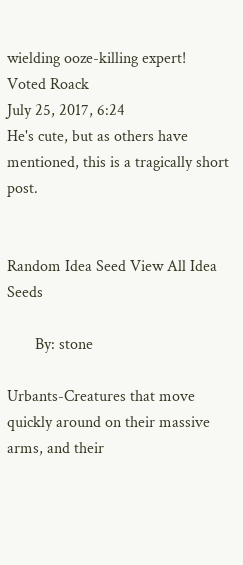wielding ooze-killing expert!
Voted Roack
July 25, 2017, 6:24
He's cute, but as others have mentioned, this is a tragically short post.


Random Idea Seed View All Idea Seeds

       By: stone

Urbants-Creatures that move quickly around on their massive arms, and their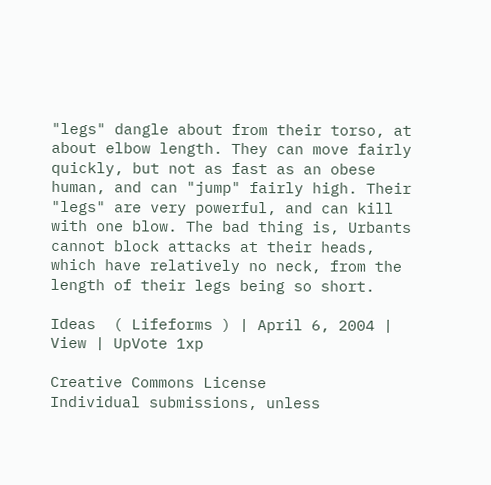"legs" dangle about from their torso, at about elbow length. They can move fairly quickly, but not as fast as an obese human, and can "jump" fairly high. Their "legs" are very powerful, and can kill with one blow. The bad thing is, Urbants cannot block attacks at their heads, which have relatively no neck, from the length of their legs being so short.

Ideas  ( Lifeforms ) | April 6, 2004 | View | UpVote 1xp

Creative Commons License
Individual submissions, unless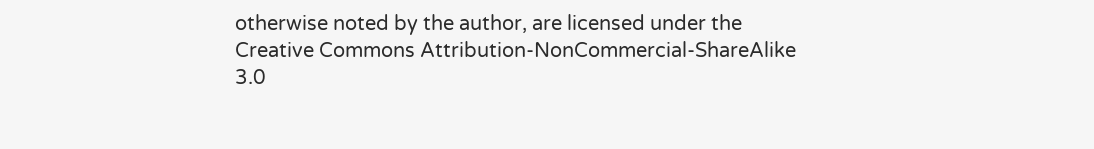otherwise noted by the author, are licensed under the
Creative Commons Attribution-NonCommercial-ShareAlike 3.0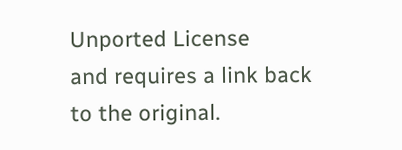Unported License
and requires a link back to the original.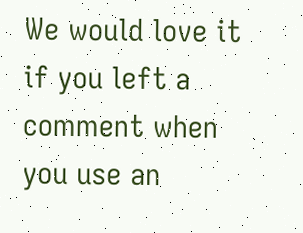We would love it if you left a comment when you use an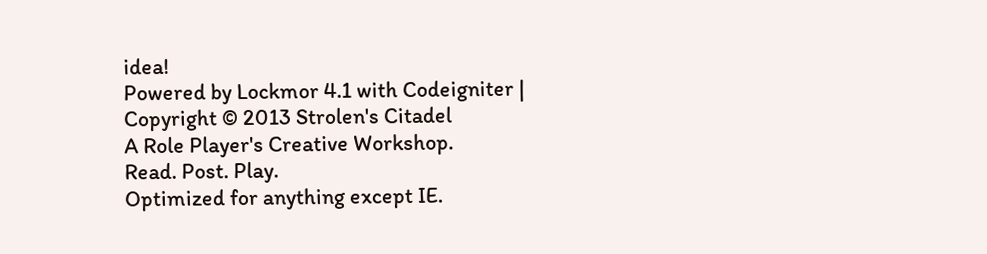idea!
Powered by Lockmor 4.1 with Codeigniter | Copyright © 2013 Strolen's Citadel
A Role Player's Creative Workshop.
Read. Post. Play.
Optimized for anything except IE.